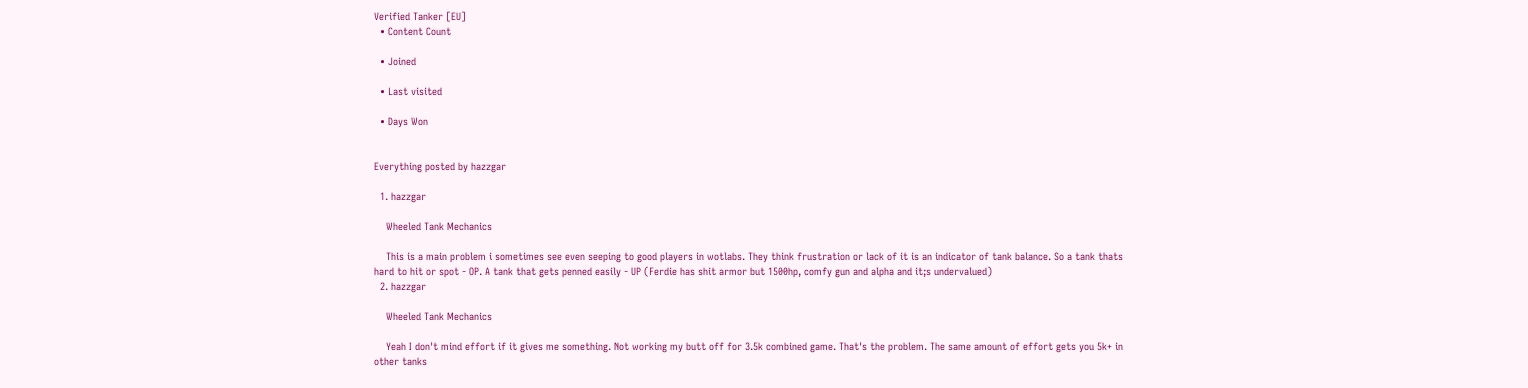Verified Tanker [EU]
  • Content Count

  • Joined

  • Last visited

  • Days Won


Everything posted by hazzgar

  1. hazzgar

    Wheeled Tank Mechanics

    This is a main problem i sometimes see even seeping to good players in wotlabs. They think frustration or lack of it is an indicator of tank balance. So a tank thats hard to hit or spot - OP. A tank that gets penned easily - UP (Ferdie has shit armor but 1500hp, comfy gun and alpha and it;s undervalued)
  2. hazzgar

    Wheeled Tank Mechanics

    Yeah I don't mind effort if it gives me something. Not working my butt off for 3.5k combined game. That's the problem. The same amount of effort gets you 5k+ in other tanks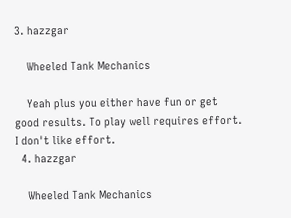3. hazzgar

    Wheeled Tank Mechanics

    Yeah plus you either have fun or get good results. To play well requires effort. I don't like effort.
  4. hazzgar

    Wheeled Tank Mechanics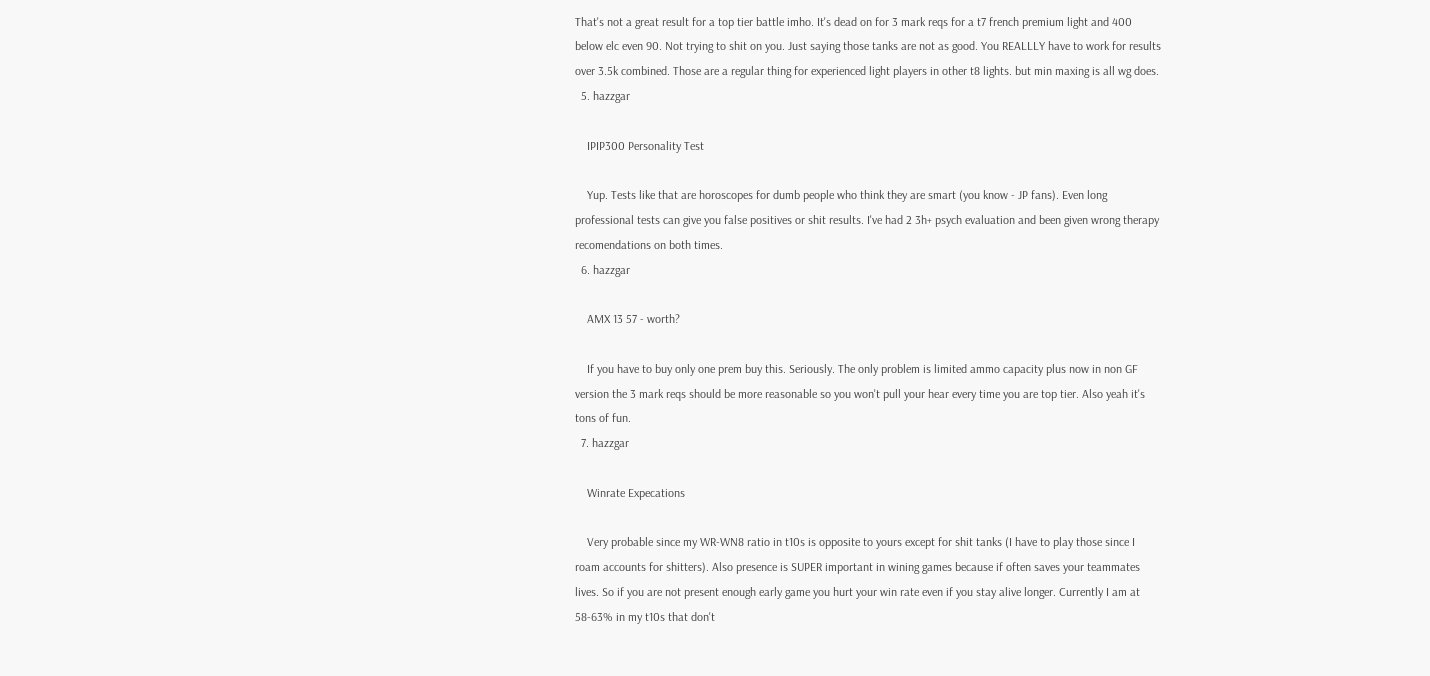That's not a great result for a top tier battle imho. It's dead on for 3 mark reqs for a t7 french premium light and 400 below elc even 90. Not trying to shit on you. Just saying those tanks are not as good. You REALLLY have to work for results over 3.5k combined. Those are a regular thing for experienced light players in other t8 lights. but min maxing is all wg does.
  5. hazzgar

    IPIP300 Personality Test

    Yup. Tests like that are horoscopes for dumb people who think they are smart (you know - JP fans). Even long professional tests can give you false positives or shit results. I've had 2 3h+ psych evaluation and been given wrong therapy recomendations on both times.
  6. hazzgar

    AMX 13 57 - worth?

    If you have to buy only one prem buy this. Seriously. The only problem is limited ammo capacity plus now in non GF version the 3 mark reqs should be more reasonable so you won't pull your hear every time you are top tier. Also yeah it's tons of fun.
  7. hazzgar

    Winrate Expecations

    Very probable since my WR-WN8 ratio in t10s is opposite to yours except for shit tanks (I have to play those since I roam accounts for shitters). Also presence is SUPER important in wining games because if often saves your teammates lives. So if you are not present enough early game you hurt your win rate even if you stay alive longer. Currently I am at 58-63% in my t10s that don't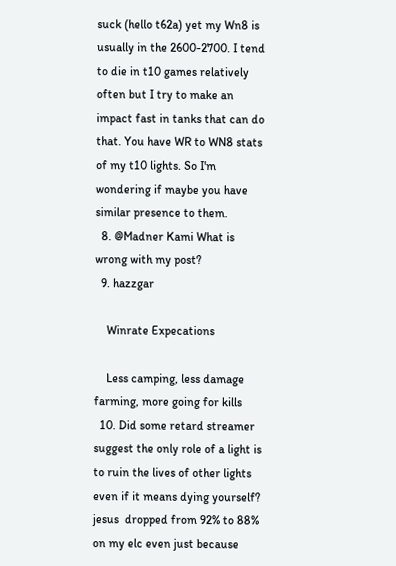suck (hello t62a) yet my Wn8 is usually in the 2600-2700. I tend to die in t10 games relatively often but I try to make an impact fast in tanks that can do that. You have WR to WN8 stats of my t10 lights. So I'm wondering if maybe you have similar presence to them.
  8. @Madner Kami What is wrong with my post?
  9. hazzgar

    Winrate Expecations

    Less camping, less damage farming, more going for kills
  10. Did some retard streamer suggest the only role of a light is to ruin the lives of other lights even if it means dying yourself? jesus  dropped from 92% to 88% on my elc even just because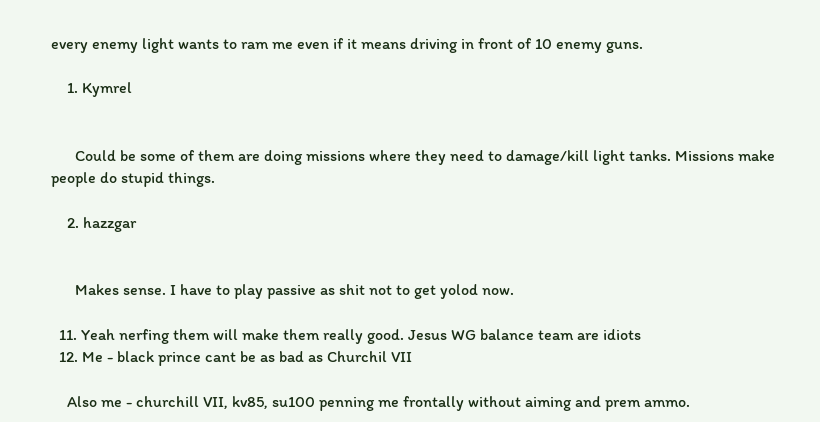every enemy light wants to ram me even if it means driving in front of 10 enemy guns.

    1. Kymrel


      Could be some of them are doing missions where they need to damage/kill light tanks. Missions make people do stupid things.

    2. hazzgar


      Makes sense. I have to play passive as shit not to get yolod now.

  11. Yeah nerfing them will make them really good. Jesus WG balance team are idiots
  12. Me - black prince cant be as bad as Churchil VII

    Also me - churchill VII, kv85, su100 penning me frontally without aiming and prem ammo.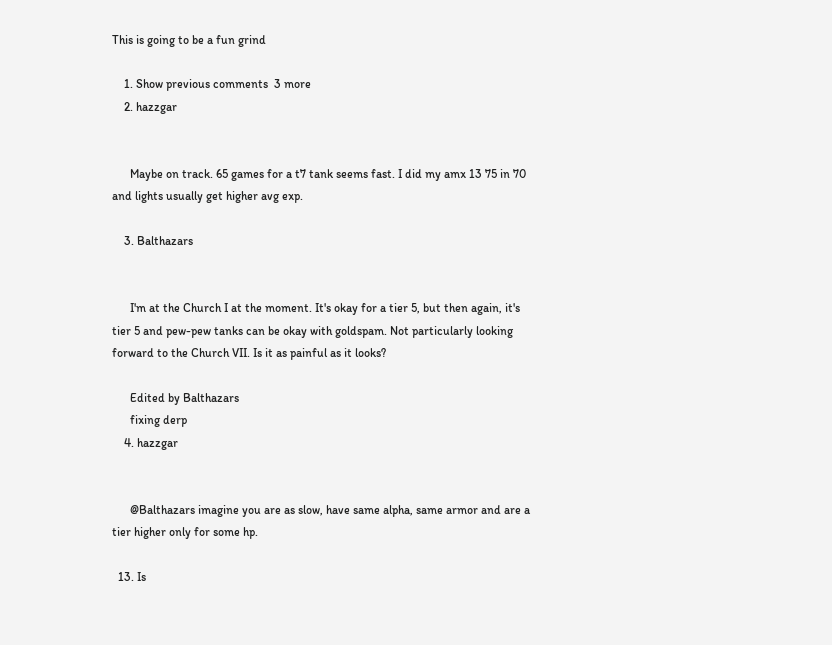This is going to be a fun grind

    1. Show previous comments  3 more
    2. hazzgar


      Maybe on track. 65 games for a t7 tank seems fast. I did my amx 13 75 in 70 and lights usually get higher avg exp.

    3. Balthazars


      I'm at the Church I at the moment. It's okay for a tier 5, but then again, it's tier 5 and pew-pew tanks can be okay with goldspam. Not particularly looking forward to the Church VII. Is it as painful as it looks?

      Edited by Balthazars
      fixing derp
    4. hazzgar


      @Balthazars imagine you are as slow, have same alpha, same armor and are a tier higher only for some hp.

  13. Is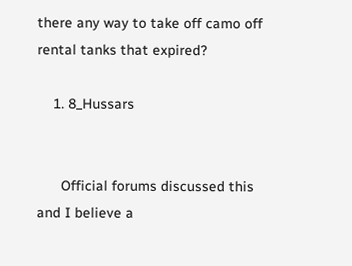there any way to take off camo off rental tanks that expired?

    1. 8_Hussars


      Official forums discussed this and I believe a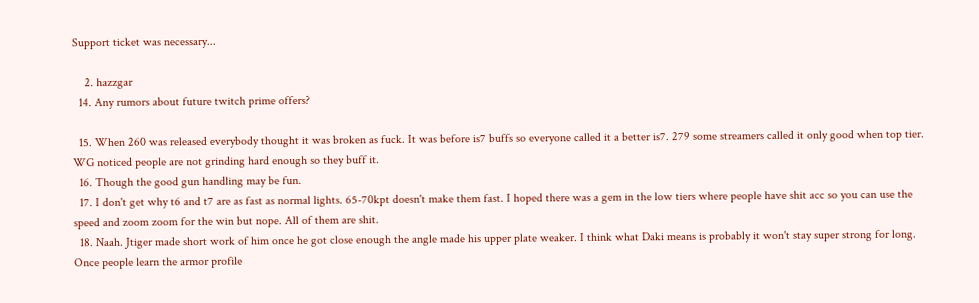Support ticket was necessary...

    2. hazzgar
  14. Any rumors about future twitch prime offers?

  15. When 260 was released everybody thought it was broken as fuck. It was before is7 buffs so everyone called it a better is7. 279 some streamers called it only good when top tier. WG noticed people are not grinding hard enough so they buff it.
  16. Though the good gun handling may be fun.
  17. I don't get why t6 and t7 are as fast as normal lights. 65-70kpt doesn't make them fast. I hoped there was a gem in the low tiers where people have shit acc so you can use the speed and zoom zoom for the win but nope. All of them are shit.
  18. Naah. Jtiger made short work of him once he got close enough the angle made his upper plate weaker. I think what Daki means is probably it won't stay super strong for long. Once people learn the armor profile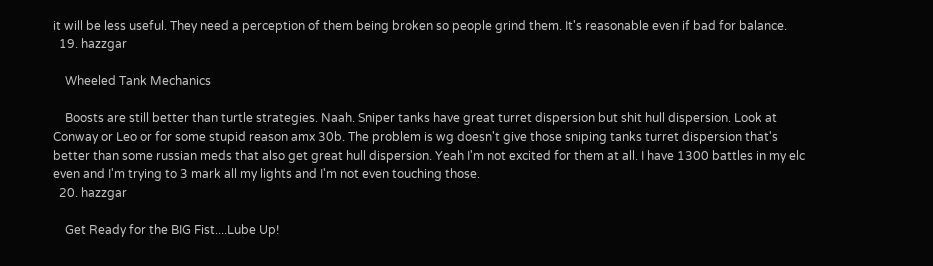it will be less useful. They need a perception of them being broken so people grind them. It's reasonable even if bad for balance.
  19. hazzgar

    Wheeled Tank Mechanics

    Boosts are still better than turtle strategies. Naah. Sniper tanks have great turret dispersion but shit hull dispersion. Look at Conway or Leo or for some stupid reason amx 30b. The problem is wg doesn't give those sniping tanks turret dispersion that's better than some russian meds that also get great hull dispersion. Yeah I'm not excited for them at all. I have 1300 battles in my elc even and I'm trying to 3 mark all my lights and I'm not even touching those.
  20. hazzgar

    Get Ready for the BIG Fist....Lube Up!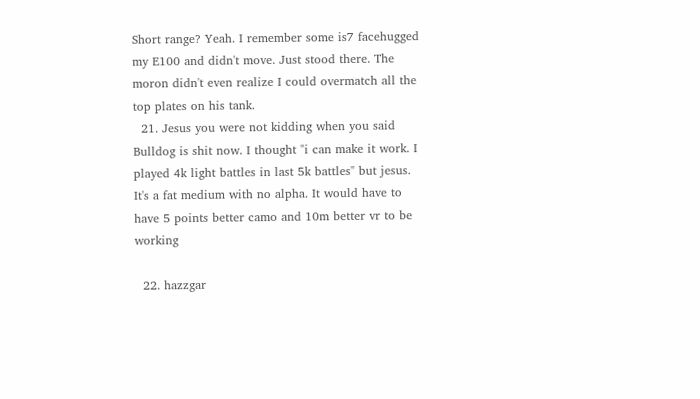Short range? Yeah. I remember some is7 facehugged my E100 and didn't move. Just stood there. The moron didn't even realize I could overmatch all the top plates on his tank.
  21. Jesus you were not kidding when you said Bulldog is shit now. I thought "i can make it work. I played 4k light battles in last 5k battles" but jesus. It's a fat medium with no alpha. It would have to have 5 points better camo and 10m better vr to be working

  22. hazzgar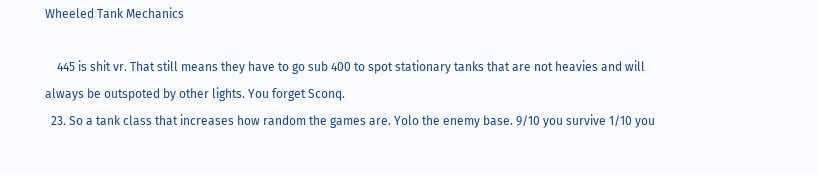Wheeled Tank Mechanics

    445 is shit vr. That still means they have to go sub 400 to spot stationary tanks that are not heavies and will always be outspoted by other lights. You forget Sconq.
  23. So a tank class that increases how random the games are. Yolo the enemy base. 9/10 you survive 1/10 you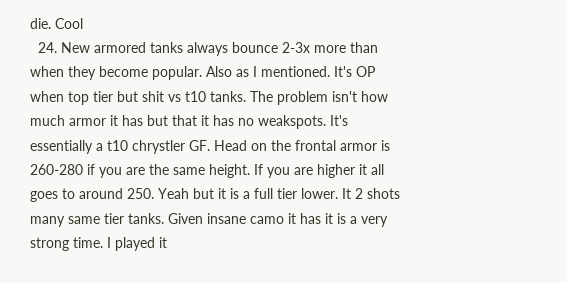die. Cool
  24. New armored tanks always bounce 2-3x more than when they become popular. Also as I mentioned. It's OP when top tier but shit vs t10 tanks. The problem isn't how much armor it has but that it has no weakspots. It's essentially a t10 chrystler GF. Head on the frontal armor is 260-280 if you are the same height. If you are higher it all goes to around 250. Yeah but it is a full tier lower. It 2 shots many same tier tanks. Given insane camo it has it is a very strong time. I played it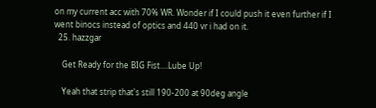on my current acc with 70% WR. Wonder if I could push it even further if I went binocs instead of optics and 440 vr i had on it.
  25. hazzgar

    Get Ready for the BIG Fist....Lube Up!

    Yeah that strip that's still 190-200 at 90deg angle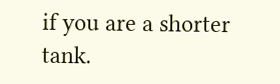if you are a shorter tank.